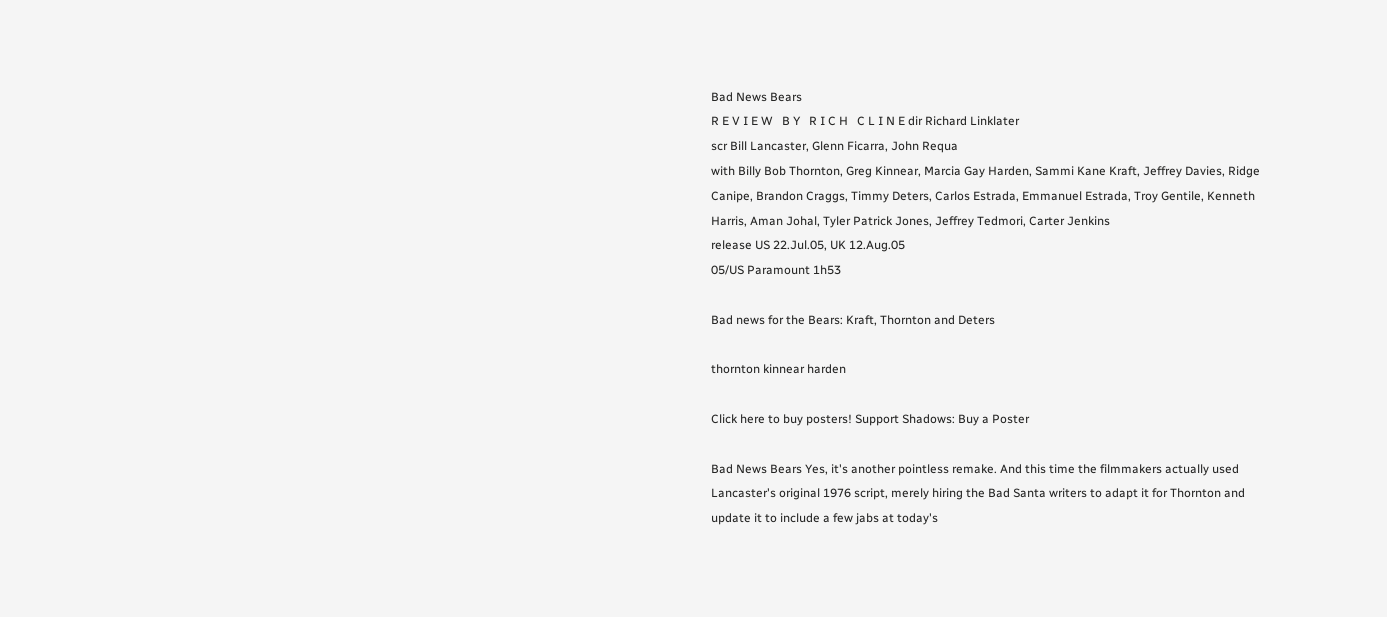Bad News Bears
R E V I E W   B Y   R I C H   C L I N E dir Richard Linklater
scr Bill Lancaster, Glenn Ficarra, John Requa
with Billy Bob Thornton, Greg Kinnear, Marcia Gay Harden, Sammi Kane Kraft, Jeffrey Davies, Ridge Canipe, Brandon Craggs, Timmy Deters, Carlos Estrada, Emmanuel Estrada, Troy Gentile, Kenneth Harris, Aman Johal, Tyler Patrick Jones, Jeffrey Tedmori, Carter Jenkins
release US 22.Jul.05, UK 12.Aug.05
05/US Paramount 1h53

Bad news for the Bears: Kraft, Thornton and Deters

thornton kinnear harden

Click here to buy posters! Support Shadows: Buy a Poster

Bad News Bears Yes, it's another pointless remake. And this time the filmmakers actually used Lancaster's original 1976 script, merely hiring the Bad Santa writers to adapt it for Thornton and update it to include a few jabs at today's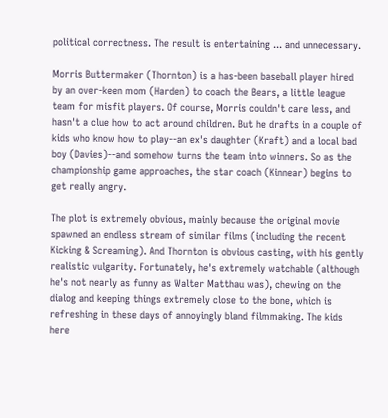political correctness. The result is entertaining ... and unnecessary.

Morris Buttermaker (Thornton) is a has-been baseball player hired by an over-keen mom (Harden) to coach the Bears, a little league team for misfit players. Of course, Morris couldn't care less, and hasn't a clue how to act around children. But he drafts in a couple of kids who know how to play--an ex's daughter (Kraft) and a local bad boy (Davies)--and somehow turns the team into winners. So as the championship game approaches, the star coach (Kinnear) begins to get really angry.

The plot is extremely obvious, mainly because the original movie spawned an endless stream of similar films (including the recent Kicking & Screaming). And Thornton is obvious casting, with his gently realistic vulgarity. Fortunately, he's extremely watchable (although he's not nearly as funny as Walter Matthau was), chewing on the dialog and keeping things extremely close to the bone, which is refreshing in these days of annoyingly bland filmmaking. The kids here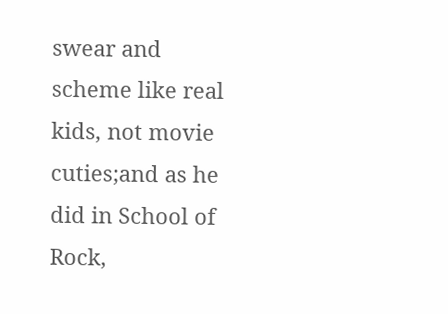swear and scheme like real kids, not movie cuties;and as he did in School of Rock,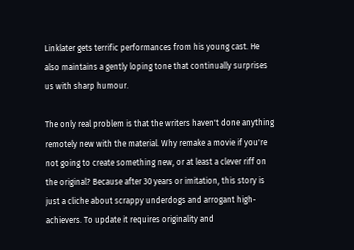Linklater gets terrific performances from his young cast. He also maintains a gently loping tone that continually surprises us with sharp humour.

The only real problem is that the writers haven't done anything remotely new with the material. Why remake a movie if you're not going to create something new, or at least a clever riff on the original? Because after 30 years or imitation, this story is just a cliche about scrappy underdogs and arrogant high-achievers. To update it requires originality and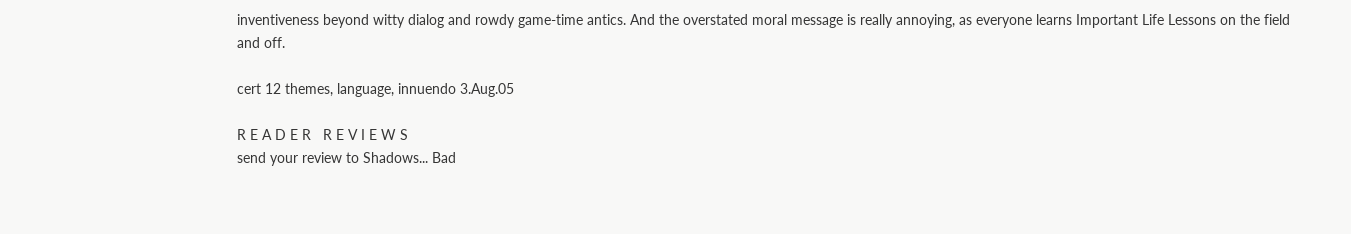inventiveness beyond witty dialog and rowdy game-time antics. And the overstated moral message is really annoying, as everyone learns Important Life Lessons on the field and off.

cert 12 themes, language, innuendo 3.Aug.05

R E A D E R   R E V I E W S
send your review to Shadows... Bad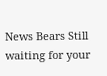News Bears Still waiting for your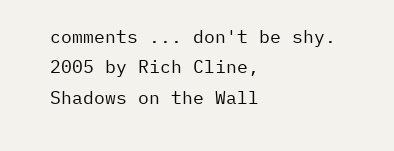comments ... don't be shy.
2005 by Rich Cline, Shadows on the Wall